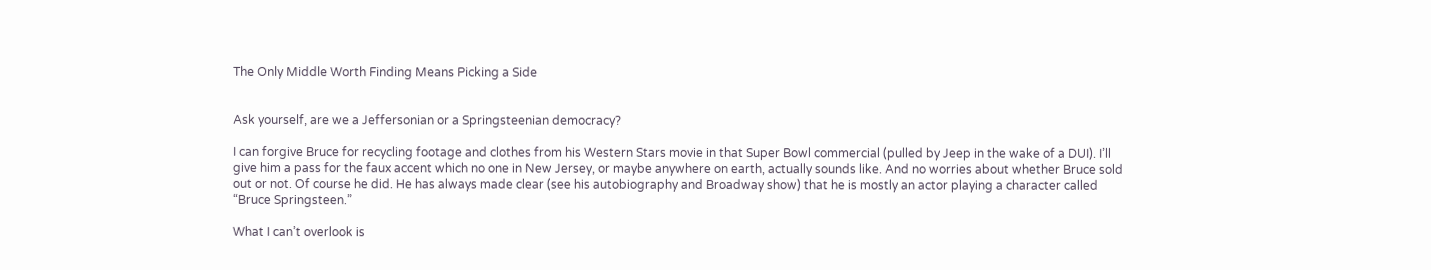The Only Middle Worth Finding Means Picking a Side


Ask yourself, are we a Jeffersonian or a Springsteenian democracy?

I can forgive Bruce for recycling footage and clothes from his Western Stars movie in that Super Bowl commercial (pulled by Jeep in the wake of a DUI). I’ll give him a pass for the faux accent which no one in New Jersey, or maybe anywhere on earth, actually sounds like. And no worries about whether Bruce sold out or not. Of course he did. He has always made clear (see his autobiography and Broadway show) that he is mostly an actor playing a character called “Bruce Springsteen.”

What I can’t overlook is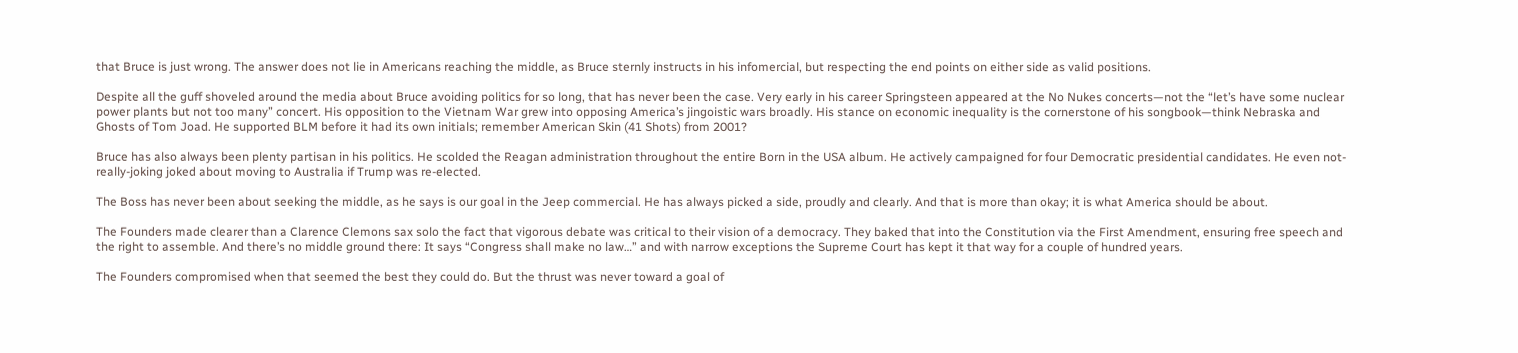that Bruce is just wrong. The answer does not lie in Americans reaching the middle, as Bruce sternly instructs in his infomercial, but respecting the end points on either side as valid positions.

Despite all the guff shoveled around the media about Bruce avoiding politics for so long, that has never been the case. Very early in his career Springsteen appeared at the No Nukes concerts—not the “let’s have some nuclear power plants but not too many” concert. His opposition to the Vietnam War grew into opposing America’s jingoistic wars broadly. His stance on economic inequality is the cornerstone of his songbook—think Nebraska and Ghosts of Tom Joad. He supported BLM before it had its own initials; remember American Skin (41 Shots) from 2001?

Bruce has also always been plenty partisan in his politics. He scolded the Reagan administration throughout the entire Born in the USA album. He actively campaigned for four Democratic presidential candidates. He even not-really-joking joked about moving to Australia if Trump was re-elected.

The Boss has never been about seeking the middle, as he says is our goal in the Jeep commercial. He has always picked a side, proudly and clearly. And that is more than okay; it is what America should be about.

The Founders made clearer than a Clarence Clemons sax solo the fact that vigorous debate was critical to their vision of a democracy. They baked that into the Constitution via the First Amendment, ensuring free speech and the right to assemble. And there’s no middle ground there: It says “Congress shall make no law…” and with narrow exceptions the Supreme Court has kept it that way for a couple of hundred years.

The Founders compromised when that seemed the best they could do. But the thrust was never toward a goal of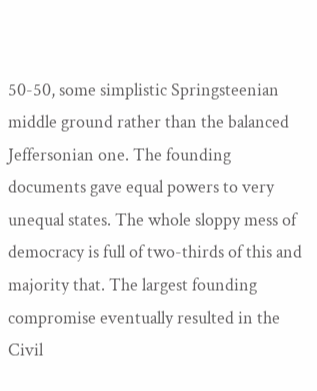50-50, some simplistic Springsteenian middle ground rather than the balanced Jeffersonian one. The founding documents gave equal powers to very unequal states. The whole sloppy mess of democracy is full of two-thirds of this and majority that. The largest founding compromise eventually resulted in the Civil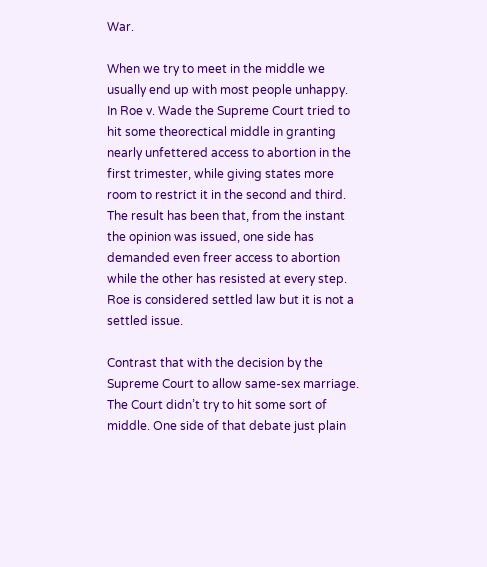War.

When we try to meet in the middle we usually end up with most people unhappy. In Roe v. Wade the Supreme Court tried to hit some theorectical middle in granting nearly unfettered access to abortion in the first trimester, while giving states more room to restrict it in the second and third. The result has been that, from the instant the opinion was issued, one side has demanded even freer access to abortion while the other has resisted at every step. Roe is considered settled law but it is not a settled issue.

Contrast that with the decision by the Supreme Court to allow same-sex marriage. The Court didn’t try to hit some sort of middle. One side of that debate just plain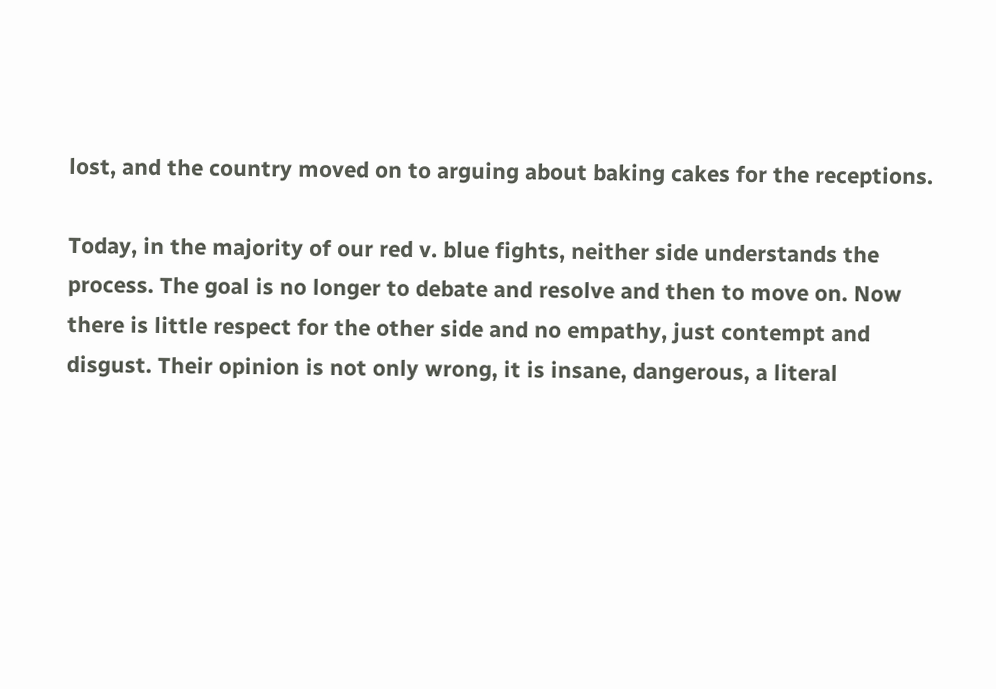lost, and the country moved on to arguing about baking cakes for the receptions.

Today, in the majority of our red v. blue fights, neither side understands the process. The goal is no longer to debate and resolve and then to move on. Now there is little respect for the other side and no empathy, just contempt and disgust. Their opinion is not only wrong, it is insane, dangerous, a literal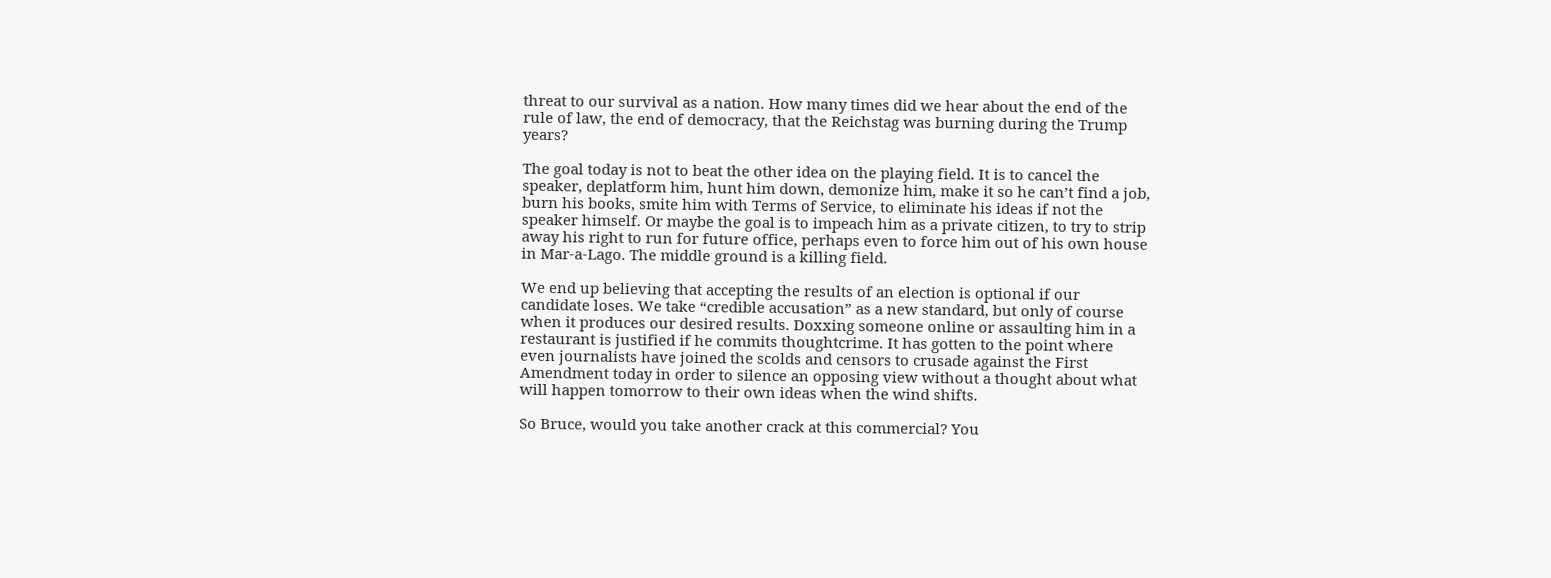threat to our survival as a nation. How many times did we hear about the end of the rule of law, the end of democracy, that the Reichstag was burning during the Trump years?

The goal today is not to beat the other idea on the playing field. It is to cancel the speaker, deplatform him, hunt him down, demonize him, make it so he can’t find a job, burn his books, smite him with Terms of Service, to eliminate his ideas if not the speaker himself. Or maybe the goal is to impeach him as a private citizen, to try to strip away his right to run for future office, perhaps even to force him out of his own house in Mar-a-Lago. The middle ground is a killing field.

We end up believing that accepting the results of an election is optional if our candidate loses. We take “credible accusation” as a new standard, but only of course when it produces our desired results. Doxxing someone online or assaulting him in a restaurant is justified if he commits thoughtcrime. It has gotten to the point where even journalists have joined the scolds and censors to crusade against the First Amendment today in order to silence an opposing view without a thought about what will happen tomorrow to their own ideas when the wind shifts.

So Bruce, would you take another crack at this commercial? You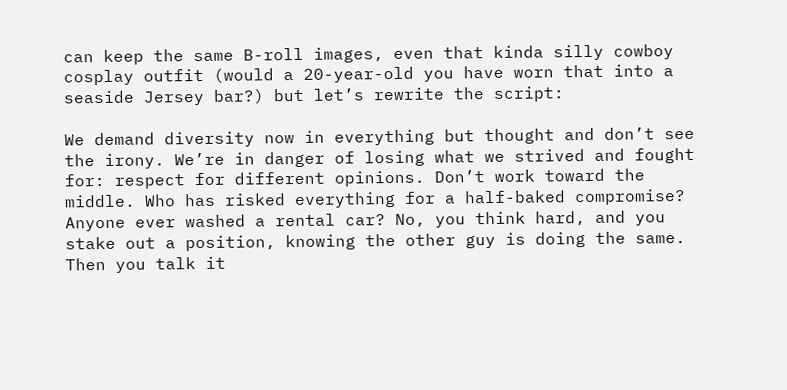can keep the same B-roll images, even that kinda silly cowboy cosplay outfit (would a 20-year-old you have worn that into a seaside Jersey bar?) but let’s rewrite the script:

We demand diversity now in everything but thought and don’t see the irony. We’re in danger of losing what we strived and fought for: respect for different opinions. Don’t work toward the middle. Who has risked everything for a half-baked compromise? Anyone ever washed a rental car? No, you think hard, and you stake out a position, knowing the other guy is doing the same. Then you talk it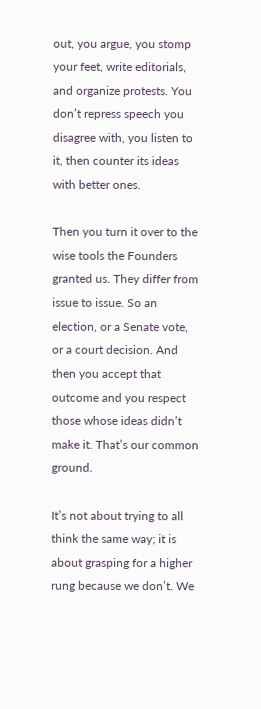out, you argue, you stomp your feet, write editorials, and organize protests. You don’t repress speech you disagree with, you listen to it, then counter its ideas with better ones.

Then you turn it over to the wise tools the Founders granted us. They differ from issue to issue. So an election, or a Senate vote, or a court decision. And then you accept that outcome and you respect those whose ideas didn’t make it. That’s our common ground.

It’s not about trying to all think the same way; it is about grasping for a higher rung because we don’t. We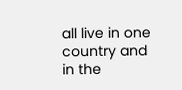all live in one country and in the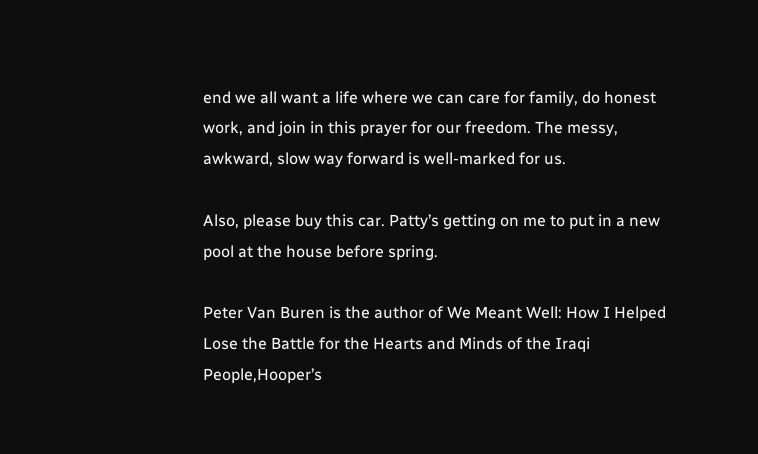end we all want a life where we can care for family, do honest work, and join in this prayer for our freedom. The messy, awkward, slow way forward is well-marked for us.

Also, please buy this car. Patty’s getting on me to put in a new pool at the house before spring.

Peter Van Buren is the author of We Meant Well: How I Helped Lose the Battle for the Hearts and Minds of the Iraqi People,Hooper’s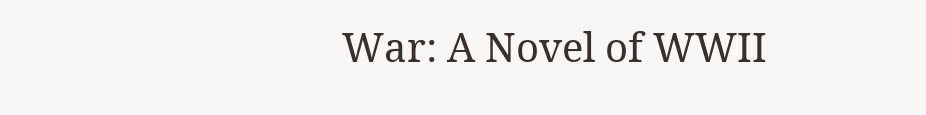War: A Novel of WWII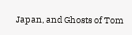Japan, and Ghosts of Tom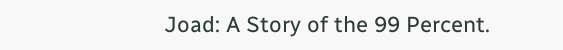Joad: A Story of the 99 Percent.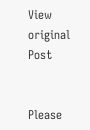View original Post


Please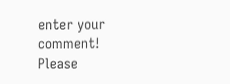enter your comment!
Please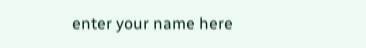enter your name here